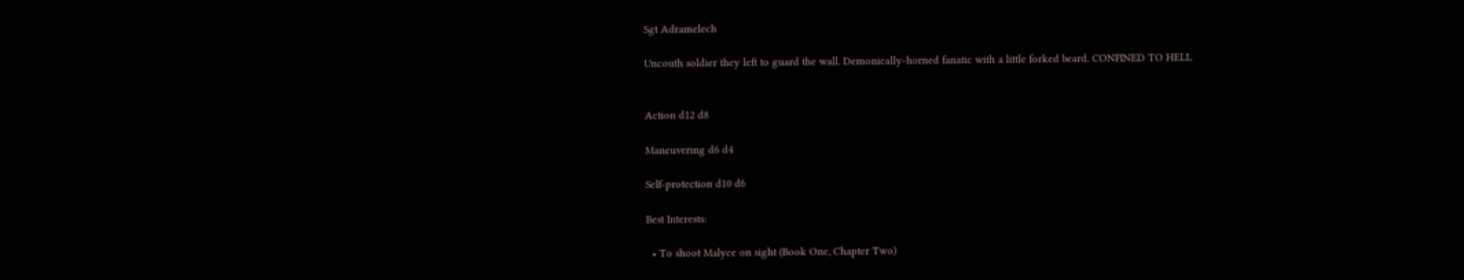Sgt Adramelech

Uncouth soldier they left to guard the wall. Demonically-horned fanatic with a little forked beard. CONFINED TO HELL


Action d12 d8

Maneuvering d6 d4

Self-protection d10 d6

Best Interests:

  • To shoot Malyce on sight (Book One, Chapter Two)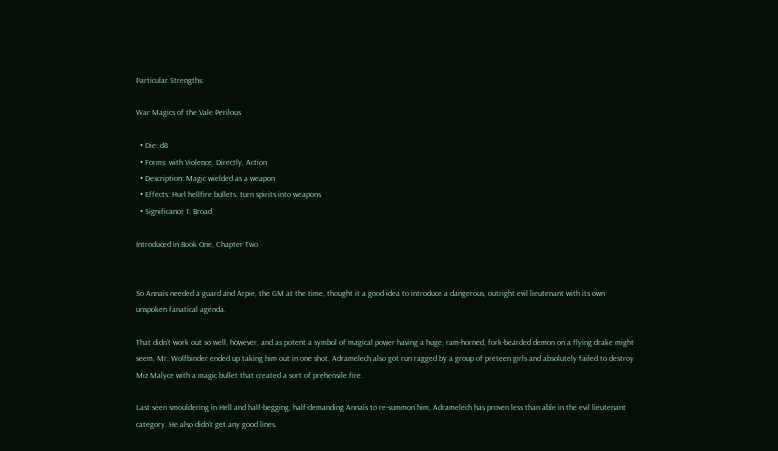Particular Strengths:

War Magics of the Vale Perilous

  • Die: d8
  • Forms: with Violence, Directly, Action
  • Description: Magic wielded as a weapon
  • Effects: Hurl hellfire bullets, turn spirits into weapons
  • Significance 1: Broad

Introduced in Book One, Chapter Two


So Annais needed a guard and Arpie, the GM at the time, thought it a good idea to introduce a dangerous, outright evil lieutenant with its own unspoken fanatical agenda.

That didn’t work out so well, however, and as potent a symbol of magical power having a huge, ram-horned, fork-bearded demon on a flying drake might seem, Mr. Wolfbinder ended up taking him out in one shot. Adramelech also got run ragged by a group of preteen girls and absolutely failed to destroy Miz Malyce with a magic bullet that created a sort of prehensile fire.

Last seen smouldering in Hell and half-begging, half-demanding Annais to re-summon him, Adramelech has proven less than able in the evil lieutenant category. He also didn’t get any good lines.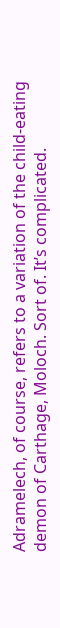Adramelech, of course, refers to a variation of the child-eating demon of Carthage, Moloch. Sort of. It’s complicated.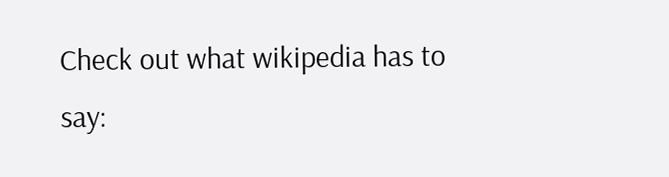Check out what wikipedia has to say: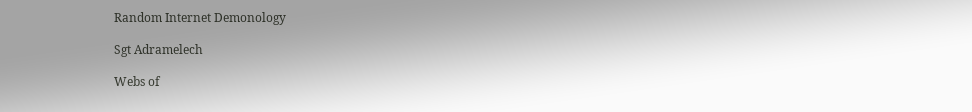Random Internet Demonology

Sgt Adramelech

Webs of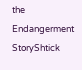the Endangerment StoryShtick